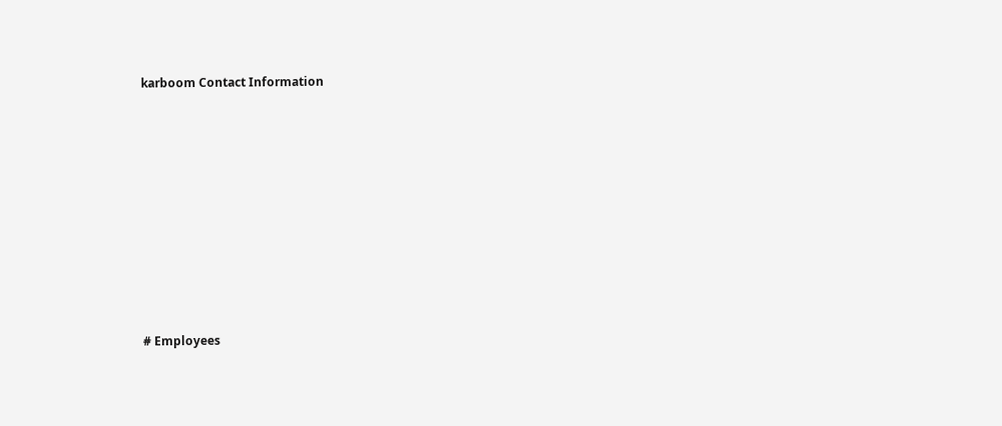karboom Contact Information









# Employees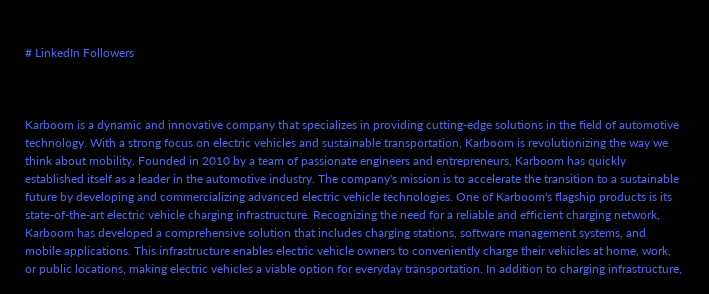# LinkedIn Followers



Karboom is a dynamic and innovative company that specializes in providing cutting-edge solutions in the field of automotive technology. With a strong focus on electric vehicles and sustainable transportation, Karboom is revolutionizing the way we think about mobility. Founded in 2010 by a team of passionate engineers and entrepreneurs, Karboom has quickly established itself as a leader in the automotive industry. The company's mission is to accelerate the transition to a sustainable future by developing and commercializing advanced electric vehicle technologies. One of Karboom's flagship products is its state-of-the-art electric vehicle charging infrastructure. Recognizing the need for a reliable and efficient charging network, Karboom has developed a comprehensive solution that includes charging stations, software management systems, and mobile applications. This infrastructure enables electric vehicle owners to conveniently charge their vehicles at home, work, or public locations, making electric vehicles a viable option for everyday transportation. In addition to charging infrastructure,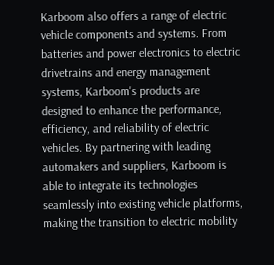Karboom also offers a range of electric vehicle components and systems. From batteries and power electronics to electric drivetrains and energy management systems, Karboom's products are designed to enhance the performance, efficiency, and reliability of electric vehicles. By partnering with leading automakers and suppliers, Karboom is able to integrate its technologies seamlessly into existing vehicle platforms, making the transition to electric mobility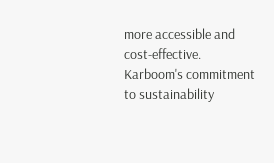more accessible and cost-effective. Karboom's commitment to sustainability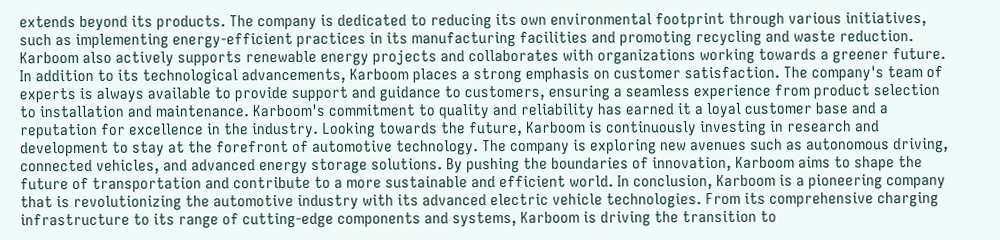extends beyond its products. The company is dedicated to reducing its own environmental footprint through various initiatives, such as implementing energy-efficient practices in its manufacturing facilities and promoting recycling and waste reduction. Karboom also actively supports renewable energy projects and collaborates with organizations working towards a greener future. In addition to its technological advancements, Karboom places a strong emphasis on customer satisfaction. The company's team of experts is always available to provide support and guidance to customers, ensuring a seamless experience from product selection to installation and maintenance. Karboom's commitment to quality and reliability has earned it a loyal customer base and a reputation for excellence in the industry. Looking towards the future, Karboom is continuously investing in research and development to stay at the forefront of automotive technology. The company is exploring new avenues such as autonomous driving, connected vehicles, and advanced energy storage solutions. By pushing the boundaries of innovation, Karboom aims to shape the future of transportation and contribute to a more sustainable and efficient world. In conclusion, Karboom is a pioneering company that is revolutionizing the automotive industry with its advanced electric vehicle technologies. From its comprehensive charging infrastructure to its range of cutting-edge components and systems, Karboom is driving the transition to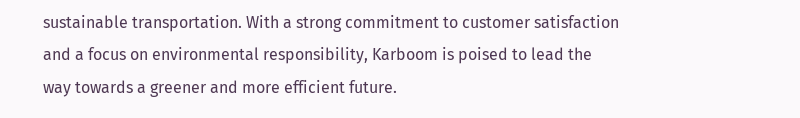sustainable transportation. With a strong commitment to customer satisfaction and a focus on environmental responsibility, Karboom is poised to lead the way towards a greener and more efficient future.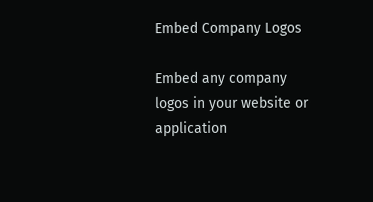Embed Company Logos

Embed any company logos in your website or application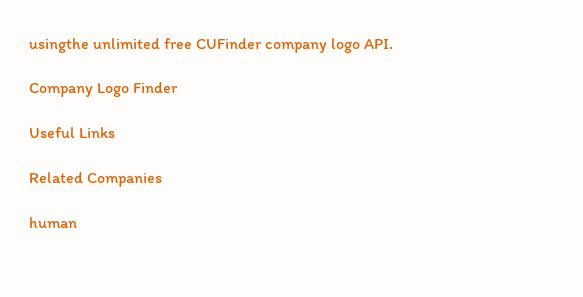usingthe unlimited free CUFinder company logo API.

Company Logo Finder

Useful Links

Related Companies

human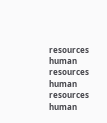resources
human resources
human resources
human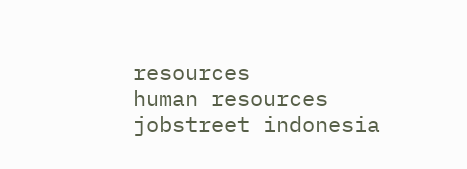resources
human resources
jobstreet indonesia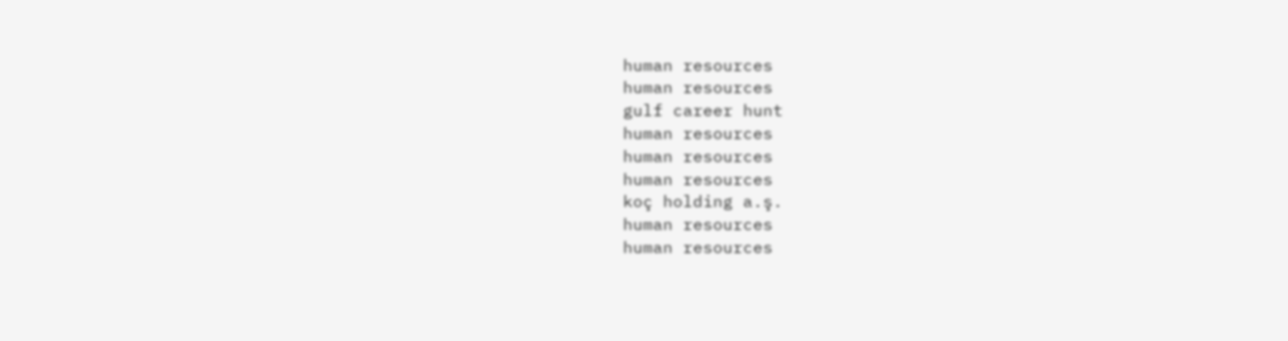human resources
human resources
gulf career hunt
human resources
human resources
human resources
koç holding a.ş.
human resources
human resources